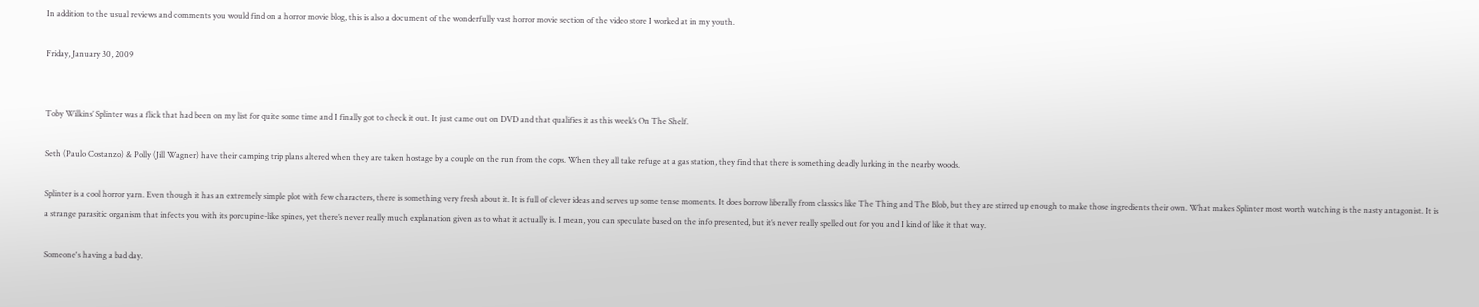In addition to the usual reviews and comments you would find on a horror movie blog, this is also a document of the wonderfully vast horror movie section of the video store I worked at in my youth.

Friday, January 30, 2009


Toby Wilkins’ Splinter was a flick that had been on my list for quite some time and I finally got to check it out. It just came out on DVD and that qualifies it as this week’s On The Shelf.

Seth (Paulo Costanzo) & Polly (Jill Wagner) have their camping trip plans altered when they are taken hostage by a couple on the run from the cops. When they all take refuge at a gas station, they find that there is something deadly lurking in the nearby woods.

Splinter is a cool horror yarn. Even though it has an extremely simple plot with few characters, there is something very fresh about it. It is full of clever ideas and serves up some tense moments. It does borrow liberally from classics like The Thing and The Blob, but they are stirred up enough to make those ingredients their own. What makes Splinter most worth watching is the nasty antagonist. It is a strange parasitic organism that infects you with its porcupine-like spines, yet there’s never really much explanation given as to what it actually is. I mean, you can speculate based on the info presented, but it’s never really spelled out for you and I kind of like it that way.

Someone's having a bad day.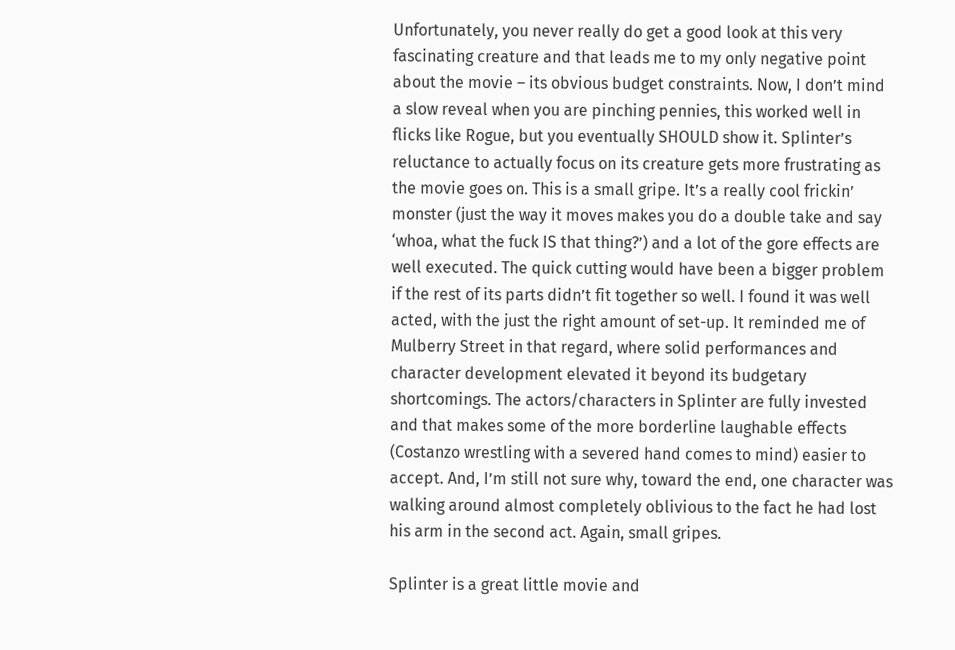Unfortunately, you never really do get a good look at this very fascinating creature and that leads me to my only negative point about the movie – its obvious budget constraints. Now, I don’t mind a slow reveal when you are pinching pennies, this worked well in flicks like Rogue, but you eventually SHOULD show it. Splinter’s reluctance to actually focus on its creature gets more frustrating as the movie goes on. This is a small gripe. It’s a really cool frickin’ monster (just the way it moves makes you do a double take and say ‘whoa, what the fuck IS that thing?’) and a lot of the gore effects are well executed. The quick cutting would have been a bigger problem if the rest of its parts didn’t fit together so well. I found it was well acted, with the just the right amount of set-up. It reminded me of Mulberry Street in that regard, where solid performances and character development elevated it beyond its budgetary shortcomings. The actors/characters in Splinter are fully invested and that makes some of the more borderline laughable effects (Costanzo wrestling with a severed hand comes to mind) easier to accept. And, I’m still not sure why, toward the end, one character was walking around almost completely oblivious to the fact he had lost his arm in the second act. Again, small gripes.

Splinter is a great little movie and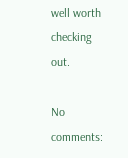well worth checking out.

No comments: